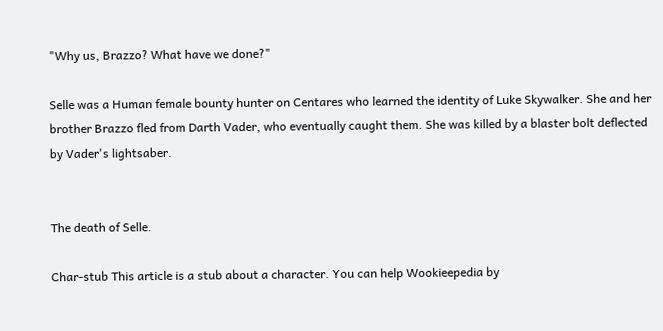"Why us, Brazzo? What have we done?"

Selle was a Human female bounty hunter on Centares who learned the identity of Luke Skywalker. She and her brother Brazzo fled from Darth Vader, who eventually caught them. She was killed by a blaster bolt deflected by Vader's lightsaber.


The death of Selle.

Char-stub This article is a stub about a character. You can help Wookieepedia by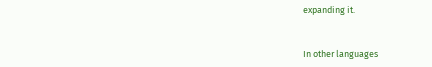expanding it.


In other languages